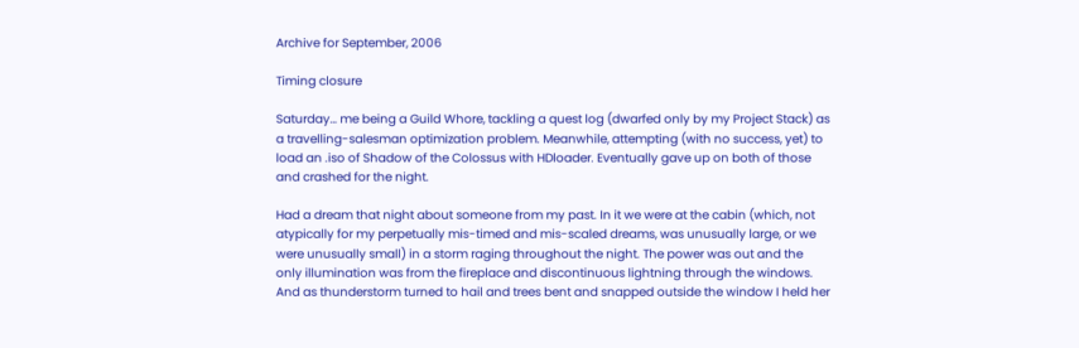Archive for September, 2006

Timing closure

Saturday… me being a Guild Whore, tackling a quest log (dwarfed only by my Project Stack) as a travelling-salesman optimization problem. Meanwhile, attempting (with no success, yet) to load an .iso of Shadow of the Colossus with HDloader. Eventually gave up on both of those and crashed for the night.

Had a dream that night about someone from my past. In it we were at the cabin (which, not atypically for my perpetually mis-timed and mis-scaled dreams, was unusually large, or we were unusually small) in a storm raging throughout the night. The power was out and the only illumination was from the fireplace and discontinuous lightning through the windows. And as thunderstorm turned to hail and trees bent and snapped outside the window I held her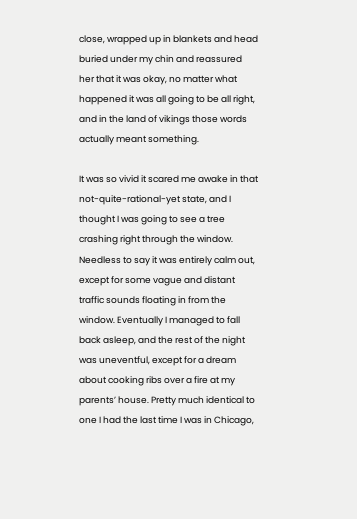close, wrapped up in blankets and head buried under my chin and reassured her that it was okay, no matter what happened it was all going to be all right, and in the land of vikings those words actually meant something.

It was so vivid it scared me awake in that not-quite-rational-yet state, and I thought I was going to see a tree crashing right through the window. Needless to say it was entirely calm out, except for some vague and distant traffic sounds floating in from the window. Eventually I managed to fall back asleep, and the rest of the night was uneventful, except for a dream about cooking ribs over a fire at my parents’ house. Pretty much identical to one I had the last time I was in Chicago,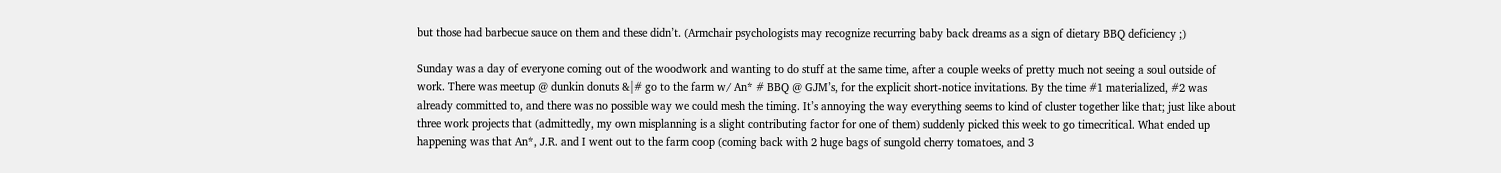but those had barbecue sauce on them and these didn’t. (Armchair psychologists may recognize recurring baby back dreams as a sign of dietary BBQ deficiency ;)

Sunday was a day of everyone coming out of the woodwork and wanting to do stuff at the same time, after a couple weeks of pretty much not seeing a soul outside of work. There was meetup @ dunkin donuts &|# go to the farm w/ An* # BBQ @ GJM’s, for the explicit short-notice invitations. By the time #1 materialized, #2 was already committed to, and there was no possible way we could mesh the timing. It’s annoying the way everything seems to kind of cluster together like that; just like about three work projects that (admittedly, my own misplanning is a slight contributing factor for one of them) suddenly picked this week to go timecritical. What ended up happening was that An*, J.R. and I went out to the farm coop (coming back with 2 huge bags of sungold cherry tomatoes, and 3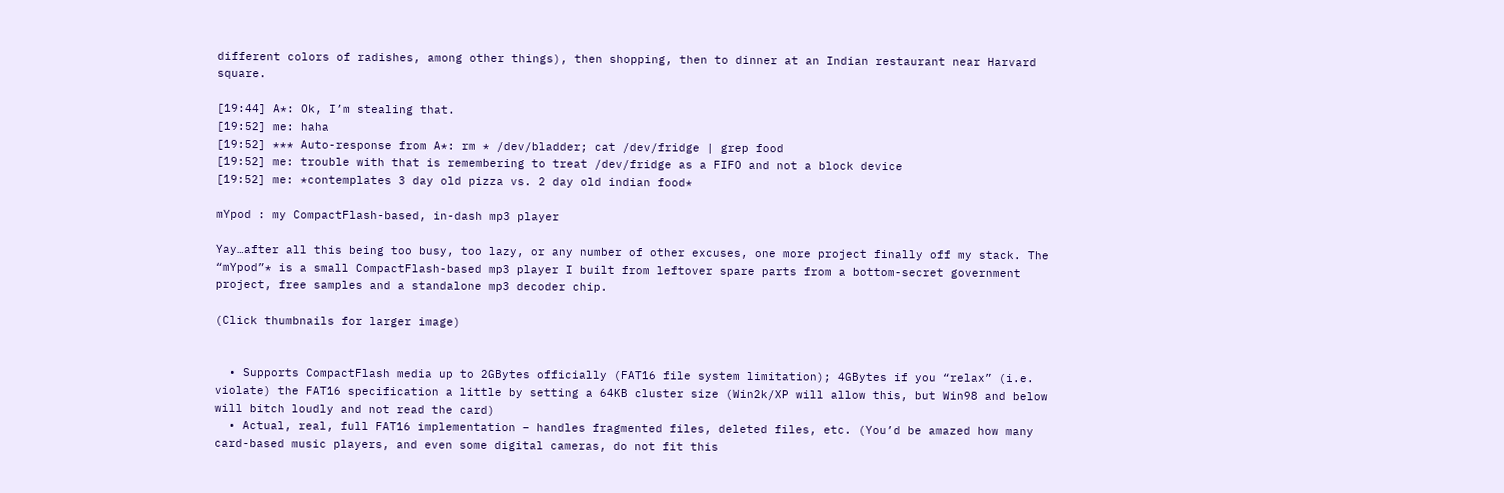different colors of radishes, among other things), then shopping, then to dinner at an Indian restaurant near Harvard square.

[19:44] A*: Ok, I’m stealing that.
[19:52] me: haha
[19:52] *** Auto-response from A*: rm * /dev/bladder; cat /dev/fridge | grep food
[19:52] me: trouble with that is remembering to treat /dev/fridge as a FIFO and not a block device
[19:52] me: *contemplates 3 day old pizza vs. 2 day old indian food*

mYpod : my CompactFlash-based, in-dash mp3 player

Yay…after all this being too busy, too lazy, or any number of other excuses, one more project finally off my stack. The “mYpod”* is a small CompactFlash-based mp3 player I built from leftover spare parts from a bottom-secret government project, free samples and a standalone mp3 decoder chip.

(Click thumbnails for larger image)


  • Supports CompactFlash media up to 2GBytes officially (FAT16 file system limitation); 4GBytes if you “relax” (i.e. violate) the FAT16 specification a little by setting a 64KB cluster size (Win2k/XP will allow this, but Win98 and below will bitch loudly and not read the card)
  • Actual, real, full FAT16 implementation – handles fragmented files, deleted files, etc. (You’d be amazed how many card-based music players, and even some digital cameras, do not fit this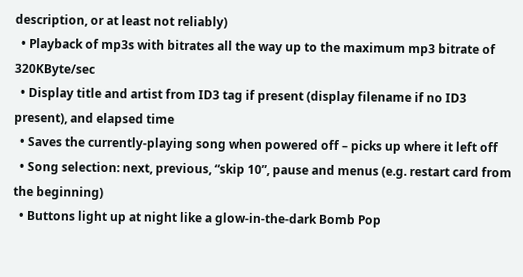description, or at least not reliably)
  • Playback of mp3s with bitrates all the way up to the maximum mp3 bitrate of 320KByte/sec
  • Display title and artist from ID3 tag if present (display filename if no ID3 present), and elapsed time
  • Saves the currently-playing song when powered off – picks up where it left off
  • Song selection: next, previous, “skip 10”, pause and menus (e.g. restart card from the beginning)
  • Buttons light up at night like a glow-in-the-dark Bomb Pop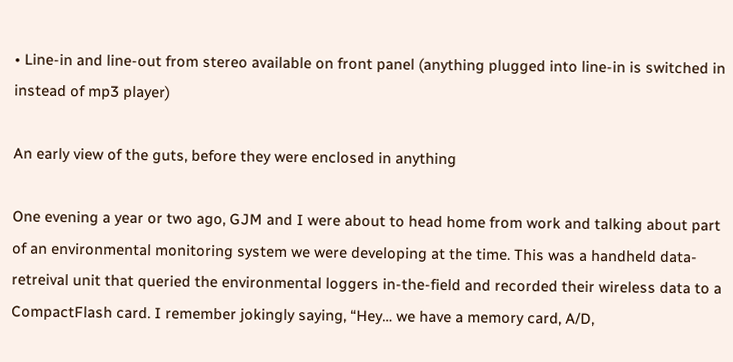• Line-in and line-out from stereo available on front panel (anything plugged into line-in is switched in instead of mp3 player)

An early view of the guts, before they were enclosed in anything

One evening a year or two ago, GJM and I were about to head home from work and talking about part of an environmental monitoring system we were developing at the time. This was a handheld data-retreival unit that queried the environmental loggers in-the-field and recorded their wireless data to a CompactFlash card. I remember jokingly saying, “Hey… we have a memory card, A/D,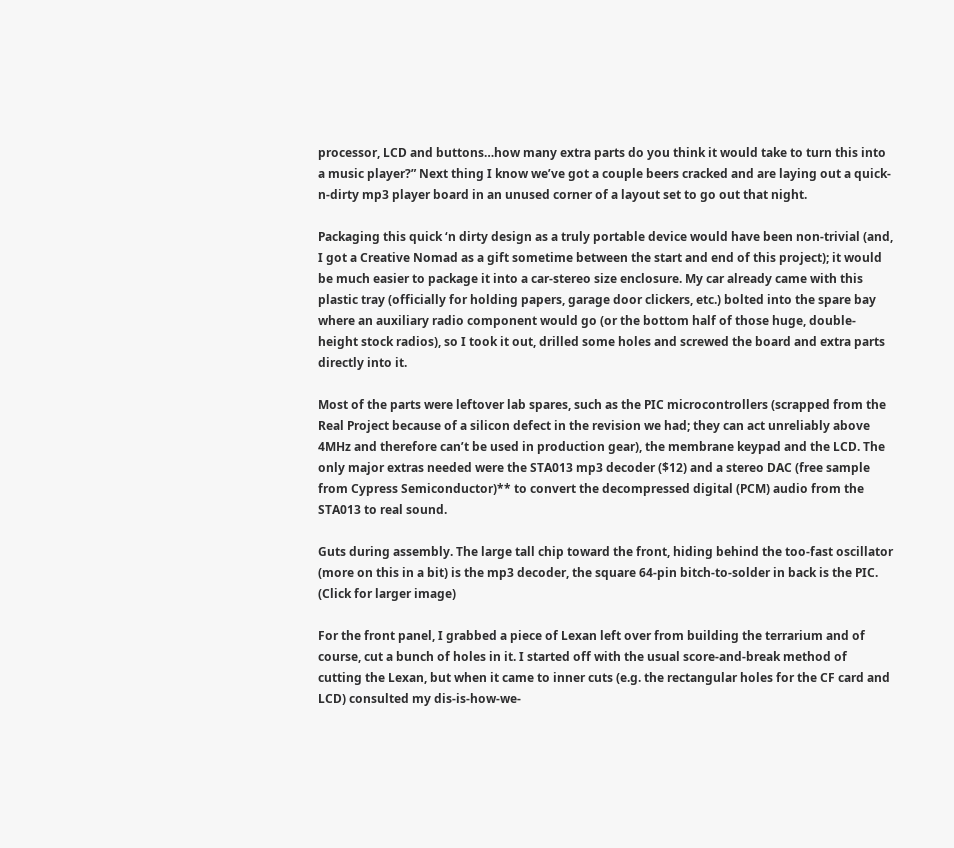processor, LCD and buttons…how many extra parts do you think it would take to turn this into a music player?” Next thing I know we’ve got a couple beers cracked and are laying out a quick-n-dirty mp3 player board in an unused corner of a layout set to go out that night.

Packaging this quick ‘n dirty design as a truly portable device would have been non-trivial (and, I got a Creative Nomad as a gift sometime between the start and end of this project); it would be much easier to package it into a car-stereo size enclosure. My car already came with this plastic tray (officially for holding papers, garage door clickers, etc.) bolted into the spare bay where an auxiliary radio component would go (or the bottom half of those huge, double-height stock radios), so I took it out, drilled some holes and screwed the board and extra parts directly into it.

Most of the parts were leftover lab spares, such as the PIC microcontrollers (scrapped from the Real Project because of a silicon defect in the revision we had; they can act unreliably above 4MHz and therefore can’t be used in production gear), the membrane keypad and the LCD. The only major extras needed were the STA013 mp3 decoder ($12) and a stereo DAC (free sample from Cypress Semiconductor)** to convert the decompressed digital (PCM) audio from the STA013 to real sound.

Guts during assembly. The large tall chip toward the front, hiding behind the too-fast oscillator (more on this in a bit) is the mp3 decoder, the square 64-pin bitch-to-solder in back is the PIC. (Click for larger image)

For the front panel, I grabbed a piece of Lexan left over from building the terrarium and of course, cut a bunch of holes in it. I started off with the usual score-and-break method of cutting the Lexan, but when it came to inner cuts (e.g. the rectangular holes for the CF card and LCD) consulted my dis-is-how-we-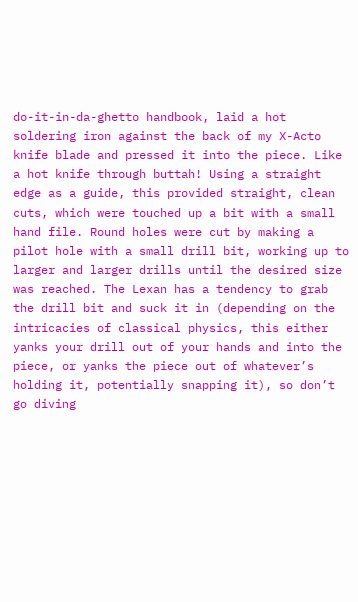do-it-in-da-ghetto handbook, laid a hot soldering iron against the back of my X-Acto knife blade and pressed it into the piece. Like a hot knife through buttah! Using a straight edge as a guide, this provided straight, clean cuts, which were touched up a bit with a small hand file. Round holes were cut by making a pilot hole with a small drill bit, working up to larger and larger drills until the desired size was reached. The Lexan has a tendency to grab the drill bit and suck it in (depending on the intricacies of classical physics, this either yanks your drill out of your hands and into the piece, or yanks the piece out of whatever’s holding it, potentially snapping it), so don’t go diving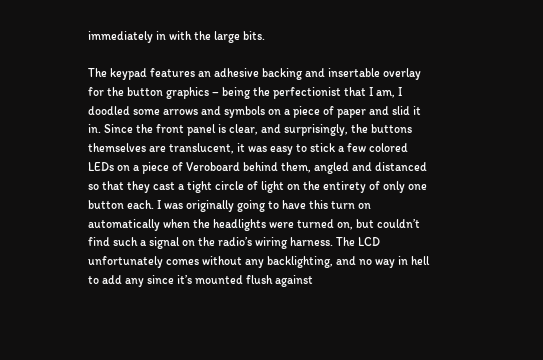immediately in with the large bits.

The keypad features an adhesive backing and insertable overlay for the button graphics – being the perfectionist that I am, I doodled some arrows and symbols on a piece of paper and slid it in. Since the front panel is clear, and surprisingly, the buttons themselves are translucent, it was easy to stick a few colored LEDs on a piece of Veroboard behind them, angled and distanced so that they cast a tight circle of light on the entirety of only one button each. I was originally going to have this turn on automatically when the headlights were turned on, but couldn’t find such a signal on the radio’s wiring harness. The LCD unfortunately comes without any backlighting, and no way in hell to add any since it’s mounted flush against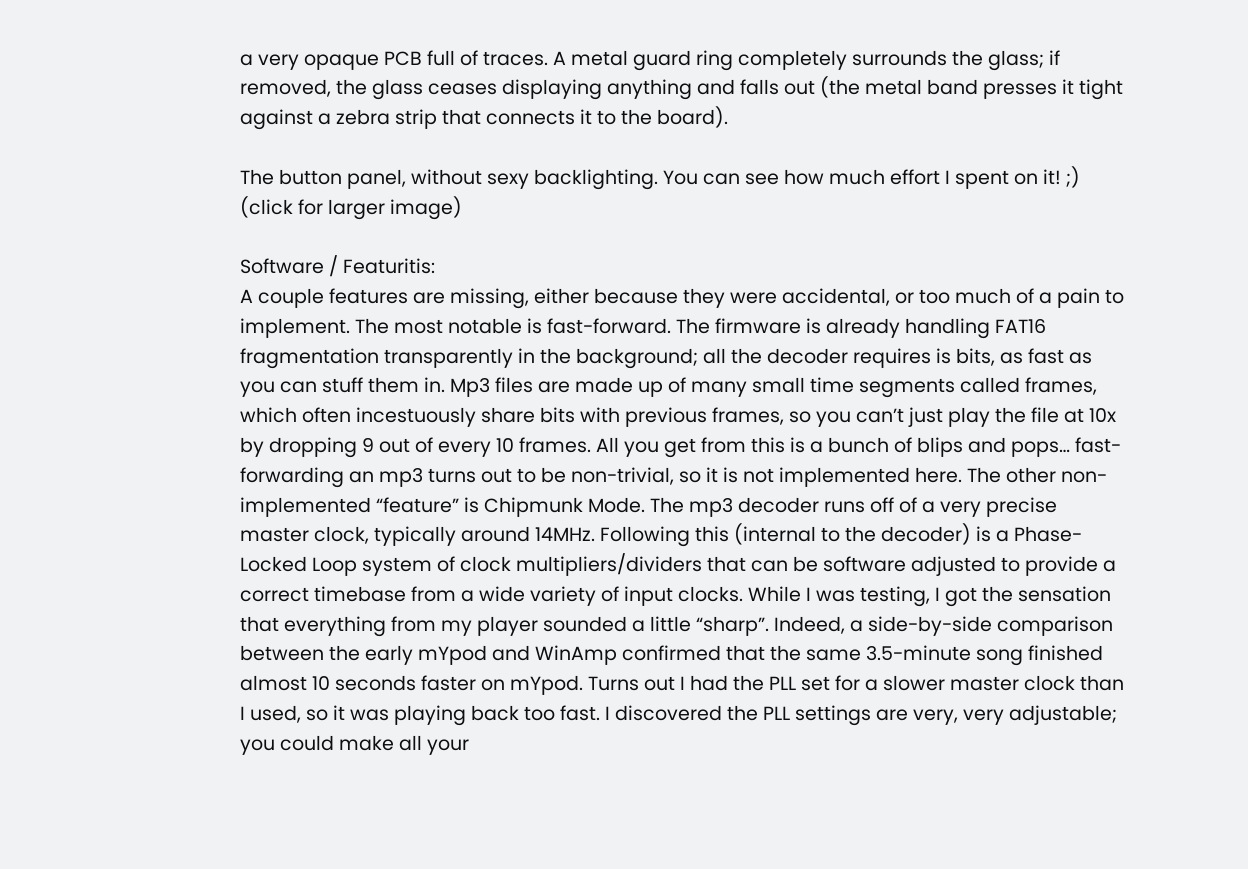a very opaque PCB full of traces. A metal guard ring completely surrounds the glass; if removed, the glass ceases displaying anything and falls out (the metal band presses it tight against a zebra strip that connects it to the board).

The button panel, without sexy backlighting. You can see how much effort I spent on it! ;) (click for larger image)

Software / Featuritis:
A couple features are missing, either because they were accidental, or too much of a pain to implement. The most notable is fast-forward. The firmware is already handling FAT16 fragmentation transparently in the background; all the decoder requires is bits, as fast as you can stuff them in. Mp3 files are made up of many small time segments called frames, which often incestuously share bits with previous frames, so you can’t just play the file at 10x by dropping 9 out of every 10 frames. All you get from this is a bunch of blips and pops… fast-forwarding an mp3 turns out to be non-trivial, so it is not implemented here. The other non-implemented “feature” is Chipmunk Mode. The mp3 decoder runs off of a very precise master clock, typically around 14MHz. Following this (internal to the decoder) is a Phase-Locked Loop system of clock multipliers/dividers that can be software adjusted to provide a correct timebase from a wide variety of input clocks. While I was testing, I got the sensation that everything from my player sounded a little “sharp”. Indeed, a side-by-side comparison between the early mYpod and WinAmp confirmed that the same 3.5-minute song finished almost 10 seconds faster on mYpod. Turns out I had the PLL set for a slower master clock than I used, so it was playing back too fast. I discovered the PLL settings are very, very adjustable; you could make all your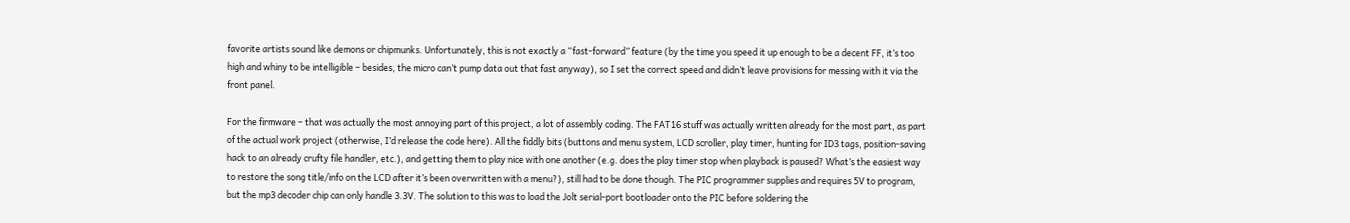favorite artists sound like demons or chipmunks. Unfortunately, this is not exactly a “fast-forward” feature (by the time you speed it up enough to be a decent FF, it’s too high and whiny to be intelligible – besides, the micro can’t pump data out that fast anyway), so I set the correct speed and didn’t leave provisions for messing with it via the front panel.

For the firmware – that was actually the most annoying part of this project, a lot of assembly coding. The FAT16 stuff was actually written already for the most part, as part of the actual work project (otherwise, I’d release the code here). All the fiddly bits (buttons and menu system, LCD scroller, play timer, hunting for ID3 tags, position-saving hack to an already crufty file handler, etc.), and getting them to play nice with one another (e.g. does the play timer stop when playback is paused? What’s the easiest way to restore the song title/info on the LCD after it’s been overwritten with a menu?), still had to be done though. The PIC programmer supplies and requires 5V to program, but the mp3 decoder chip can only handle 3.3V. The solution to this was to load the Jolt serial-port bootloader onto the PIC before soldering the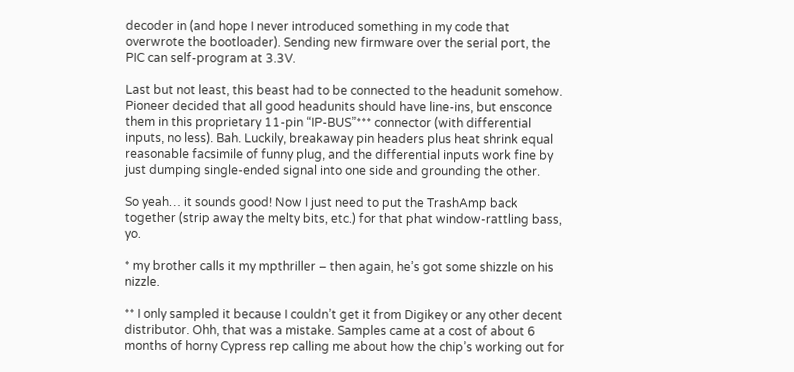decoder in (and hope I never introduced something in my code that overwrote the bootloader). Sending new firmware over the serial port, the PIC can self-program at 3.3V.

Last but not least, this beast had to be connected to the headunit somehow. Pioneer decided that all good headunits should have line-ins, but ensconce them in this proprietary 11-pin “IP-BUS”*** connector (with differential inputs, no less). Bah. Luckily, breakaway pin headers plus heat shrink equal reasonable facsimile of funny plug, and the differential inputs work fine by just dumping single-ended signal into one side and grounding the other.

So yeah… it sounds good! Now I just need to put the TrashAmp back together (strip away the melty bits, etc.) for that phat window-rattling bass, yo.

* my brother calls it my mpthriller – then again, he’s got some shizzle on his nizzle.

** I only sampled it because I couldn’t get it from Digikey or any other decent distributor. Ohh, that was a mistake. Samples came at a cost of about 6 months of horny Cypress rep calling me about how the chip’s working out for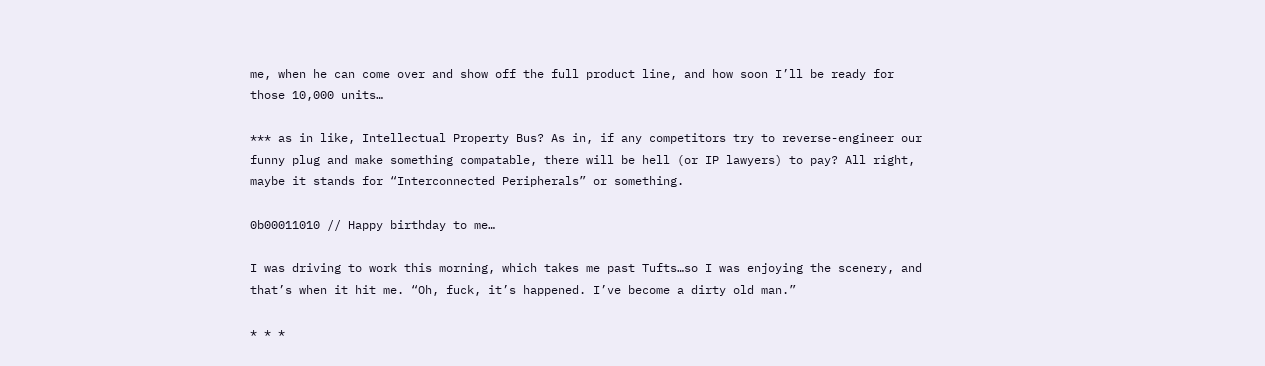me, when he can come over and show off the full product line, and how soon I’ll be ready for those 10,000 units…

*** as in like, Intellectual Property Bus? As in, if any competitors try to reverse-engineer our funny plug and make something compatable, there will be hell (or IP lawyers) to pay? All right, maybe it stands for “Interconnected Peripherals” or something.

0b00011010 // Happy birthday to me…

I was driving to work this morning, which takes me past Tufts…so I was enjoying the scenery, and that’s when it hit me. “Oh, fuck, it’s happened. I’ve become a dirty old man.”

* * *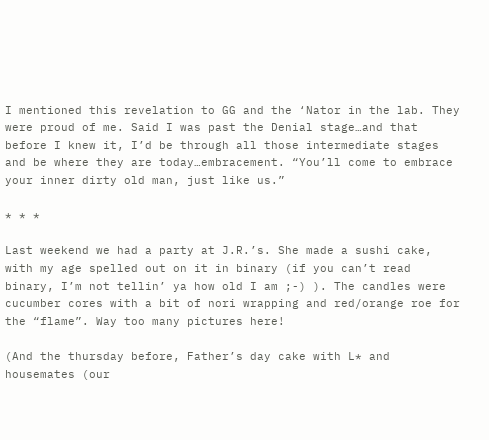I mentioned this revelation to GG and the ‘Nator in the lab. They were proud of me. Said I was past the Denial stage…and that before I knew it, I’d be through all those intermediate stages and be where they are today…embracement. “You’ll come to embrace your inner dirty old man, just like us.”

* * *

Last weekend we had a party at J.R.’s. She made a sushi cake, with my age spelled out on it in binary (if you can’t read binary, I’m not tellin’ ya how old I am ;-) ). The candles were cucumber cores with a bit of nori wrapping and red/orange roe for the “flame”. Way too many pictures here!

(And the thursday before, Father’s day cake with L* and housemates (our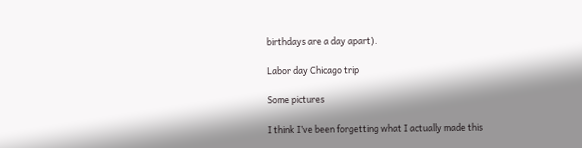birthdays are a day apart).

Labor day Chicago trip

Some pictures

I think I’ve been forgetting what I actually made this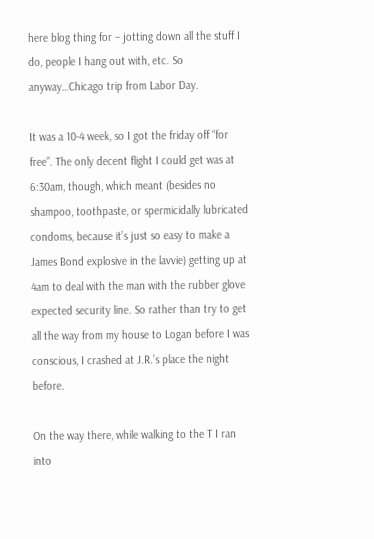here blog thing for – jotting down all the stuff I do, people I hang out with, etc. So anyway…Chicago trip from Labor Day.

It was a 10-4 week, so I got the friday off “for free”. The only decent flight I could get was at 6:30am, though, which meant (besides no shampoo, toothpaste, or spermicidally lubricated condoms, because it’s just so easy to make a James Bond explosive in the lavvie) getting up at 4am to deal with the man with the rubber glove expected security line. So rather than try to get all the way from my house to Logan before I was conscious, I crashed at J.R.’s place the night before.

On the way there, while walking to the T I ran into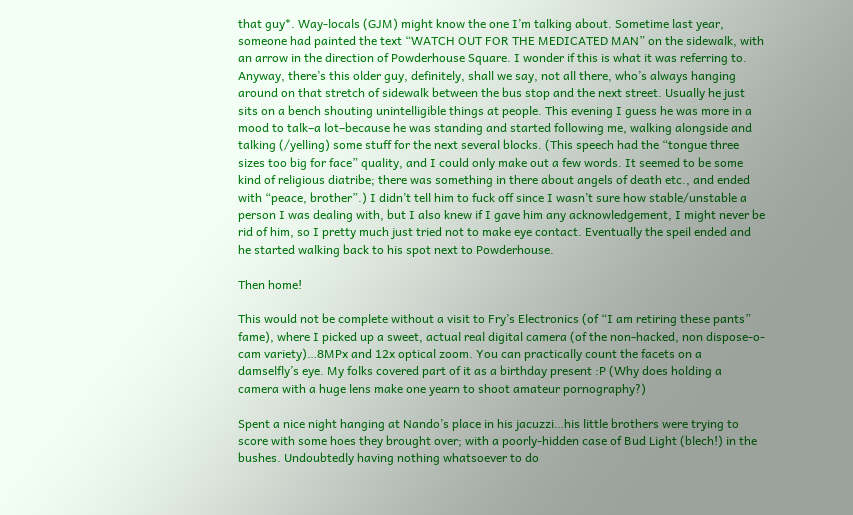that guy*. Way-locals (GJM) might know the one I’m talking about. Sometime last year, someone had painted the text “WATCH OUT FOR THE MEDICATED MAN” on the sidewalk, with an arrow in the direction of Powderhouse Square. I wonder if this is what it was referring to. Anyway, there’s this older guy, definitely, shall we say, not all there, who’s always hanging around on that stretch of sidewalk between the bus stop and the next street. Usually he just sits on a bench shouting unintelligible things at people. This evening I guess he was more in a mood to talk–a lot–because he was standing and started following me, walking alongside and talking (/yelling) some stuff for the next several blocks. (This speech had the “tongue three sizes too big for face” quality, and I could only make out a few words. It seemed to be some kind of religious diatribe; there was something in there about angels of death etc., and ended with “peace, brother”.) I didn’t tell him to fuck off since I wasn’t sure how stable/unstable a person I was dealing with, but I also knew if I gave him any acknowledgement, I might never be rid of him, so I pretty much just tried not to make eye contact. Eventually the speil ended and he started walking back to his spot next to Powderhouse.

Then home!

This would not be complete without a visit to Fry’s Electronics (of “I am retiring these pants” fame), where I picked up a sweet, actual real digital camera (of the non-hacked, non dispose-o-cam variety)…8MPx and 12x optical zoom. You can practically count the facets on a damselfly’s eye. My folks covered part of it as a birthday present :P (Why does holding a camera with a huge lens make one yearn to shoot amateur pornography?)

Spent a nice night hanging at Nando’s place in his jacuzzi…his little brothers were trying to score with some hoes they brought over; with a poorly-hidden case of Bud Light (blech!) in the bushes. Undoubtedly having nothing whatsoever to do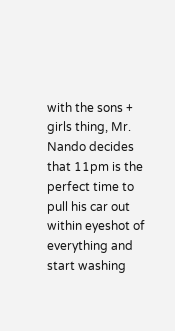with the sons + girls thing, Mr. Nando decides that 11pm is the perfect time to pull his car out within eyeshot of everything and start washing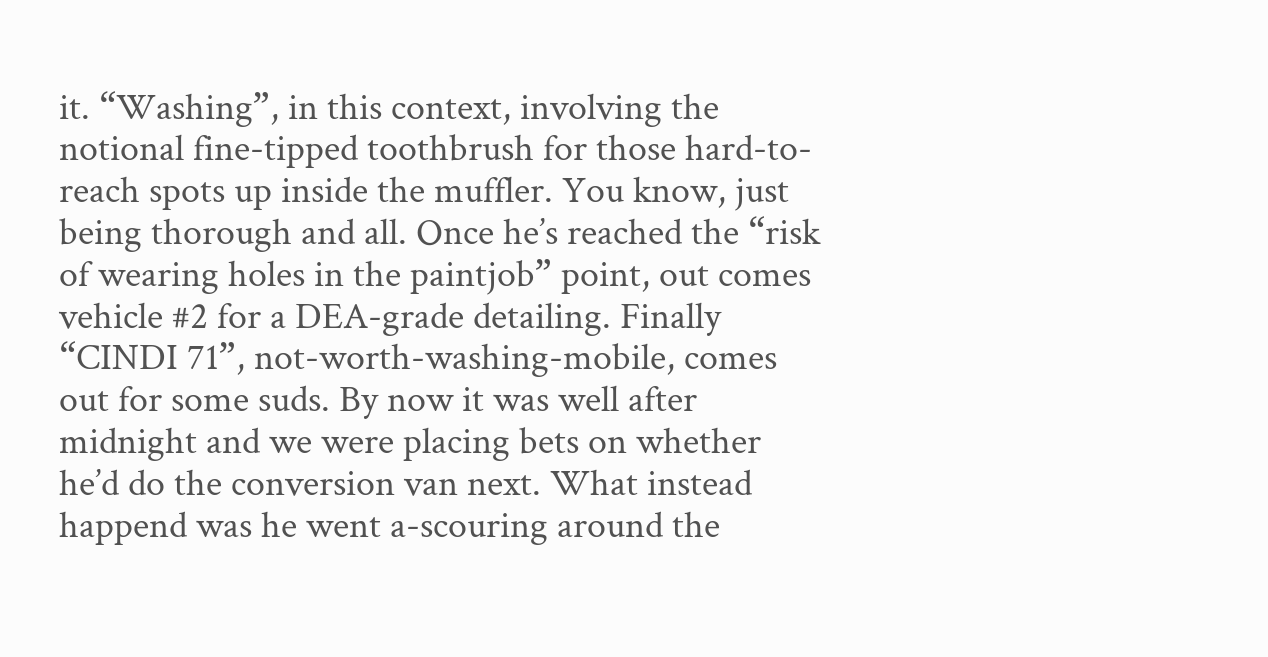it. “Washing”, in this context, involving the notional fine-tipped toothbrush for those hard-to-reach spots up inside the muffler. You know, just being thorough and all. Once he’s reached the “risk of wearing holes in the paintjob” point, out comes vehicle #2 for a DEA-grade detailing. Finally “CINDI 71”, not-worth-washing-mobile, comes out for some suds. By now it was well after midnight and we were placing bets on whether he’d do the conversion van next. What instead happend was he went a-scouring around the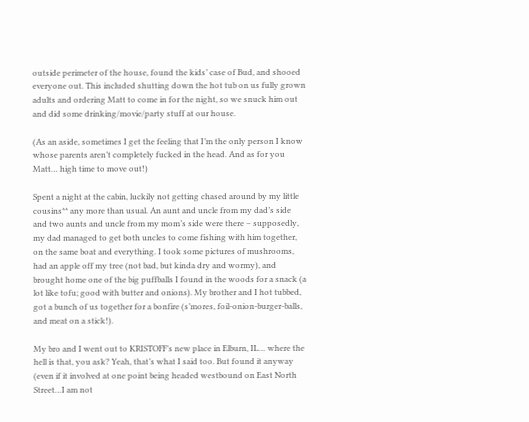outside perimeter of the house, found the kids’ case of Bud, and shooed everyone out. This included shutting down the hot tub on us fully grown adults and ordering Matt to come in for the night, so we snuck him out and did some drinking/movie/party stuff at our house.

(As an aside, sometimes I get the feeling that I’m the only person I know whose parents aren’t completely fucked in the head. And as for you Matt… high time to move out!)

Spent a night at the cabin, luckily not getting chased around by my little cousins** any more than usual. An aunt and uncle from my dad’s side and two aunts and uncle from my mom’s side were there – supposedly, my dad managed to get both uncles to come fishing with him together, on the same boat and everything. I took some pictures of mushrooms, had an apple off my tree (not bad, but kinda dry and wormy), and brought home one of the big puffballs I found in the woods for a snack (a lot like tofu; good with butter and onions). My brother and I hot tubbed, got a bunch of us together for a bonfire (s’mores, foil-onion-burger-balls, and meat on a stick!).

My bro and I went out to KRISTOFF’s new place in Elburn, IL… where the hell is that, you ask? Yeah, that’s what I said too. But found it anyway (even if it involved at one point being headed westbound on East North Street…I am not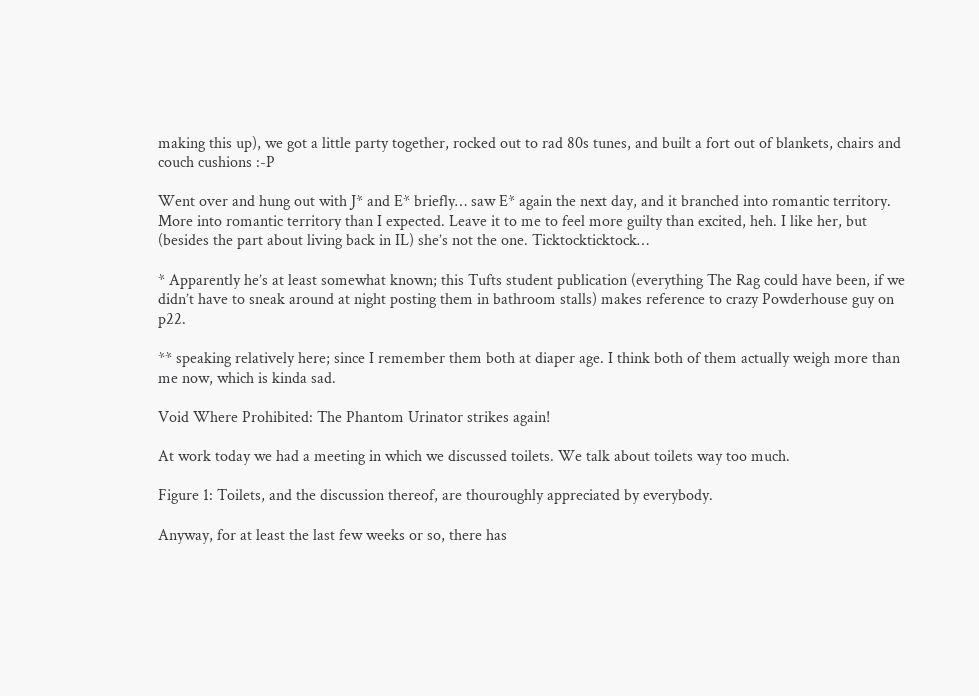making this up), we got a little party together, rocked out to rad 80s tunes, and built a fort out of blankets, chairs and couch cushions :-P

Went over and hung out with J* and E* briefly… saw E* again the next day, and it branched into romantic territory. More into romantic territory than I expected. Leave it to me to feel more guilty than excited, heh. I like her, but (besides the part about living back in IL) she’s not the one. Ticktockticktock…

* Apparently he’s at least somewhat known; this Tufts student publication (everything The Rag could have been, if we didn’t have to sneak around at night posting them in bathroom stalls) makes reference to crazy Powderhouse guy on p22.

** speaking relatively here; since I remember them both at diaper age. I think both of them actually weigh more than me now, which is kinda sad.

Void Where Prohibited: The Phantom Urinator strikes again!

At work today we had a meeting in which we discussed toilets. We talk about toilets way too much.

Figure 1: Toilets, and the discussion thereof, are thouroughly appreciated by everybody.

Anyway, for at least the last few weeks or so, there has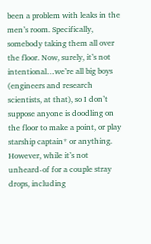been a problem with leaks in the men’s room. Specifically, somebody taking them all over the floor. Now, surely, it’s not intentional…we’re all big boys (engineers and research scientists, at that), so I don’t suppose anyone is doodling on the floor to make a point, or play starship captain* or anything. However, while it’s not unheard-of for a couple stray drops, including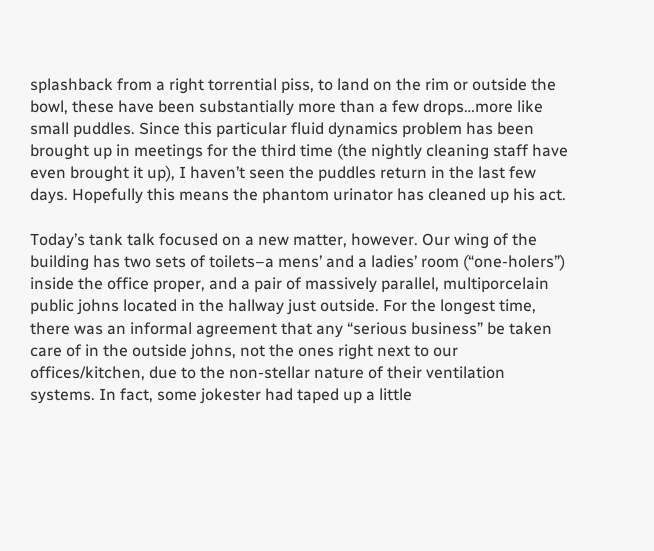splashback from a right torrential piss, to land on the rim or outside the bowl, these have been substantially more than a few drops…more like small puddles. Since this particular fluid dynamics problem has been brought up in meetings for the third time (the nightly cleaning staff have even brought it up), I haven’t seen the puddles return in the last few days. Hopefully this means the phantom urinator has cleaned up his act.

Today’s tank talk focused on a new matter, however. Our wing of the building has two sets of toilets–a mens’ and a ladies’ room (“one-holers”) inside the office proper, and a pair of massively parallel, multiporcelain public johns located in the hallway just outside. For the longest time, there was an informal agreement that any “serious business” be taken care of in the outside johns, not the ones right next to our offices/kitchen, due to the non-stellar nature of their ventilation systems. In fact, some jokester had taped up a little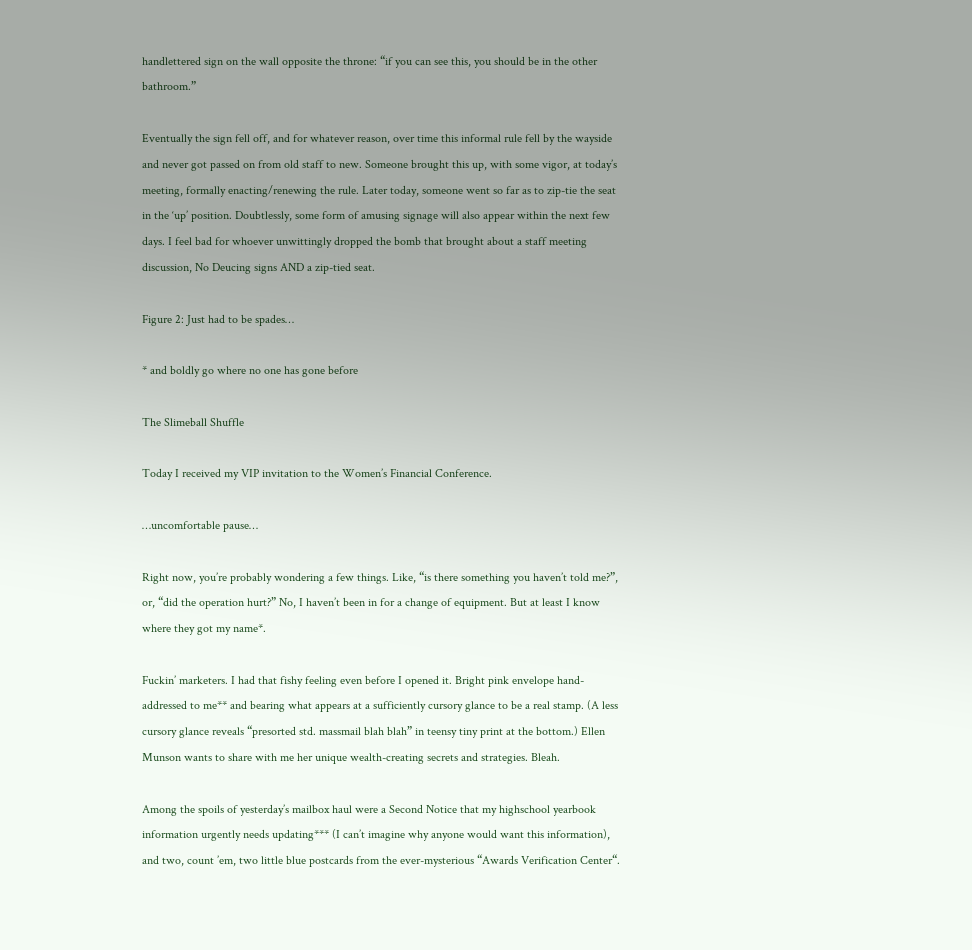handlettered sign on the wall opposite the throne: “if you can see this, you should be in the other bathroom.”

Eventually the sign fell off, and for whatever reason, over time this informal rule fell by the wayside and never got passed on from old staff to new. Someone brought this up, with some vigor, at today’s meeting, formally enacting/renewing the rule. Later today, someone went so far as to zip-tie the seat in the ‘up’ position. Doubtlessly, some form of amusing signage will also appear within the next few days. I feel bad for whoever unwittingly dropped the bomb that brought about a staff meeting discussion, No Deucing signs AND a zip-tied seat.

Figure 2: Just had to be spades…

* and boldly go where no one has gone before

The Slimeball Shuffle

Today I received my VIP invitation to the Women’s Financial Conference.

…uncomfortable pause…

Right now, you’re probably wondering a few things. Like, “is there something you haven’t told me?”, or, “did the operation hurt?” No, I haven’t been in for a change of equipment. But at least I know where they got my name*.

Fuckin’ marketers. I had that fishy feeling even before I opened it. Bright pink envelope hand-addressed to me** and bearing what appears at a sufficiently cursory glance to be a real stamp. (A less cursory glance reveals “presorted std. massmail blah blah” in teensy tiny print at the bottom.) Ellen Munson wants to share with me her unique wealth-creating secrets and strategies. Bleah.

Among the spoils of yesterday’s mailbox haul were a Second Notice that my highschool yearbook information urgently needs updating*** (I can’t imagine why anyone would want this information), and two, count ’em, two little blue postcards from the ever-mysterious “Awards Verification Center“.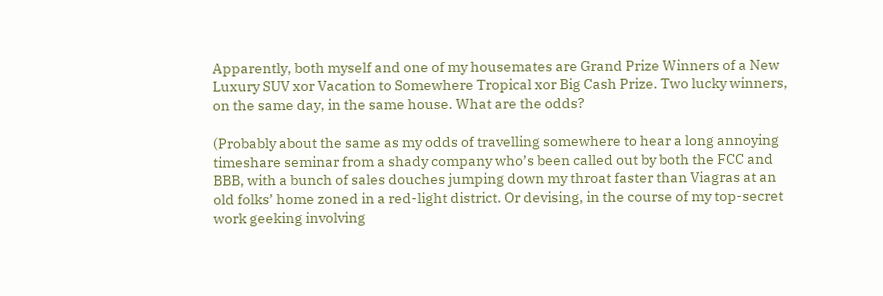Apparently, both myself and one of my housemates are Grand Prize Winners of a New Luxury SUV xor Vacation to Somewhere Tropical xor Big Cash Prize. Two lucky winners, on the same day, in the same house. What are the odds?

(Probably about the same as my odds of travelling somewhere to hear a long annoying timeshare seminar from a shady company who’s been called out by both the FCC and BBB, with a bunch of sales douches jumping down my throat faster than Viagras at an old folks’ home zoned in a red-light district. Or devising, in the course of my top-secret work geeking involving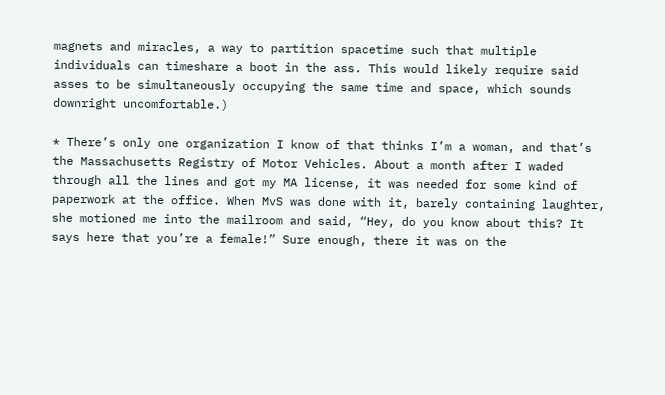magnets and miracles, a way to partition spacetime such that multiple individuals can timeshare a boot in the ass. This would likely require said asses to be simultaneously occupying the same time and space, which sounds downright uncomfortable.)

* There’s only one organization I know of that thinks I’m a woman, and that’s the Massachusetts Registry of Motor Vehicles. About a month after I waded through all the lines and got my MA license, it was needed for some kind of paperwork at the office. When MvS was done with it, barely containing laughter, she motioned me into the mailroom and said, “Hey, do you know about this? It says here that you’re a female!” Sure enough, there it was on the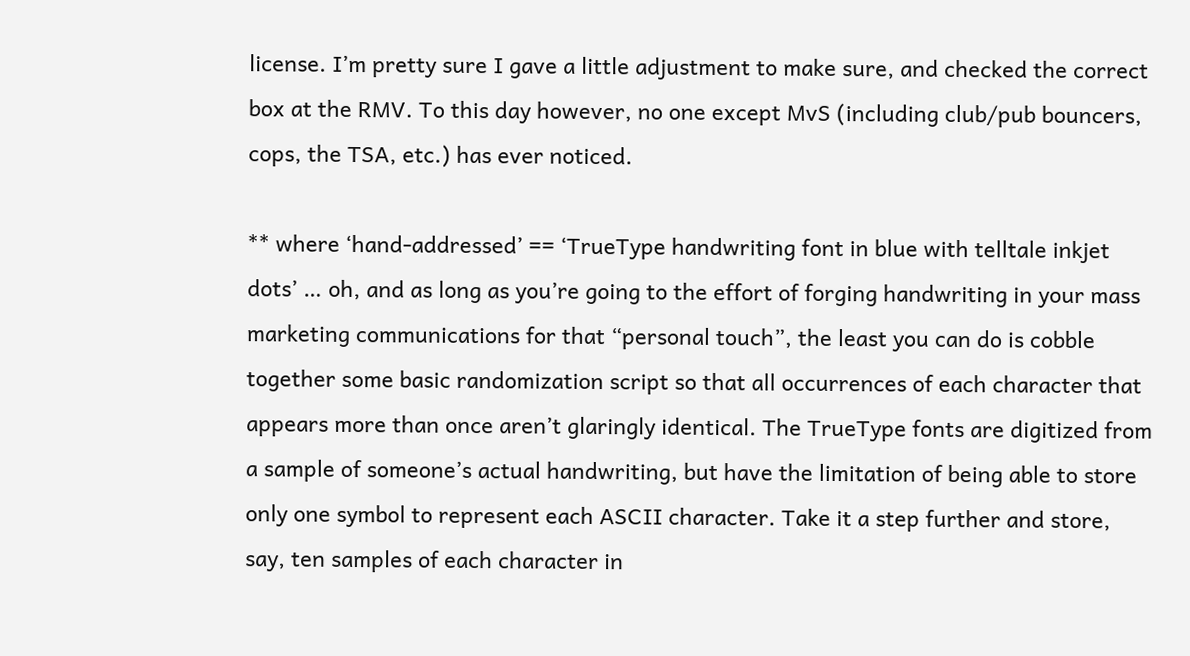license. I’m pretty sure I gave a little adjustment to make sure, and checked the correct box at the RMV. To this day however, no one except MvS (including club/pub bouncers, cops, the TSA, etc.) has ever noticed.

** where ‘hand-addressed’ == ‘TrueType handwriting font in blue with telltale inkjet dots’ … oh, and as long as you’re going to the effort of forging handwriting in your mass marketing communications for that “personal touch”, the least you can do is cobble together some basic randomization script so that all occurrences of each character that appears more than once aren’t glaringly identical. The TrueType fonts are digitized from a sample of someone’s actual handwriting, but have the limitation of being able to store only one symbol to represent each ASCII character. Take it a step further and store, say, ten samples of each character in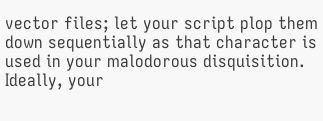vector files; let your script plop them down sequentially as that character is used in your malodorous disquisition. Ideally, your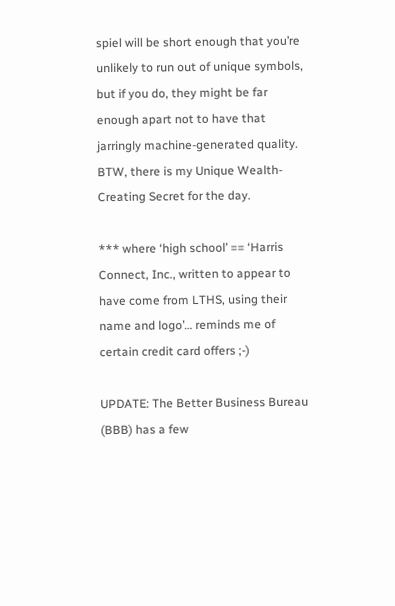spiel will be short enough that you’re unlikely to run out of unique symbols, but if you do, they might be far enough apart not to have that jarringly machine-generated quality. BTW, there is my Unique Wealth-Creating Secret for the day.

*** where ‘high school’ == ‘Harris Connect, Inc., written to appear to have come from LTHS, using their name and logo’… reminds me of certain credit card offers ;-)

UPDATE: The Better Business Bureau (BBB) has a few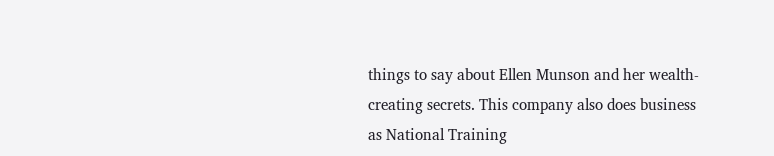things to say about Ellen Munson and her wealth-creating secrets. This company also does business as National Training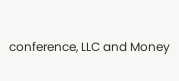conference, LLC and Money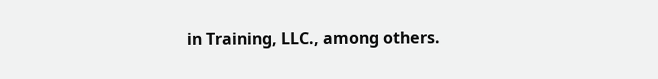in Training, LLC., among others.